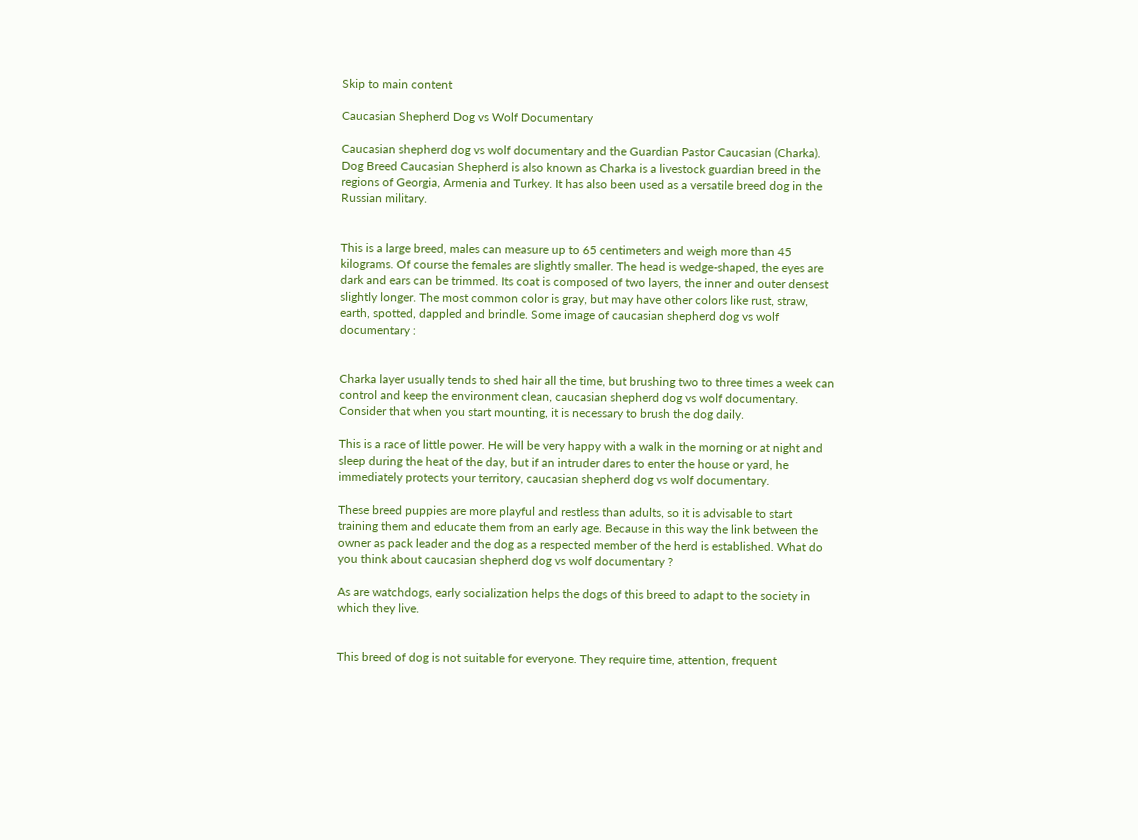Skip to main content

Caucasian Shepherd Dog vs Wolf Documentary

Caucasian shepherd dog vs wolf documentary and the Guardian Pastor Caucasian (Charka). Dog Breed Caucasian Shepherd is also known as Charka is a livestock guardian breed in the regions of Georgia, Armenia and Turkey. It has also been used as a versatile breed dog in the Russian military.


This is a large breed, males can measure up to 65 centimeters and weigh more than 45 kilograms. Of course the females are slightly smaller. The head is wedge-shaped, the eyes are dark and ears can be trimmed. Its coat is composed of two layers, the inner and outer densest slightly longer. The most common color is gray, but may have other colors like rust, straw, earth, spotted, dappled and brindle. Some image of caucasian shepherd dog vs wolf documentary :


Charka layer usually tends to shed hair all the time, but brushing two to three times a week can control and keep the environment clean, caucasian shepherd dog vs wolf documentary. Consider that when you start mounting, it is necessary to brush the dog daily.

This is a race of little power. He will be very happy with a walk in the morning or at night and sleep during the heat of the day, but if an intruder dares to enter the house or yard, he immediately protects your territory, caucasian shepherd dog vs wolf documentary.

These breed puppies are more playful and restless than adults, so it is advisable to start training them and educate them from an early age. Because in this way the link between the owner as pack leader and the dog as a respected member of the herd is established. What do you think about caucasian shepherd dog vs wolf documentary ?

As are watchdogs, early socialization helps the dogs of this breed to adapt to the society in which they live.


This breed of dog is not suitable for everyone. They require time, attention, frequent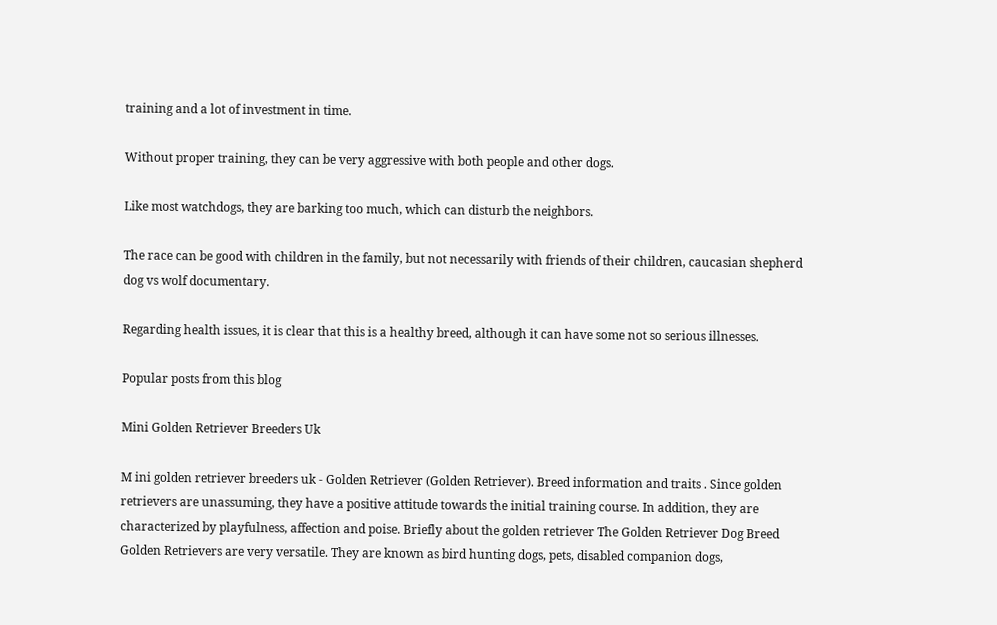training and a lot of investment in time.

Without proper training, they can be very aggressive with both people and other dogs.

Like most watchdogs, they are barking too much, which can disturb the neighbors.

The race can be good with children in the family, but not necessarily with friends of their children, caucasian shepherd dog vs wolf documentary.

Regarding health issues, it is clear that this is a healthy breed, although it can have some not so serious illnesses.

Popular posts from this blog

Mini Golden Retriever Breeders Uk

M ini golden retriever breeders uk - Golden Retriever (Golden Retriever). Breed information and traits . Since golden retrievers are unassuming, they have a positive attitude towards the initial training course. In addition, they are characterized by playfulness, affection and poise. Briefly about the golden retriever The Golden Retriever Dog Breed Golden Retrievers are very versatile. They are known as bird hunting dogs, pets, disabled companion dogs,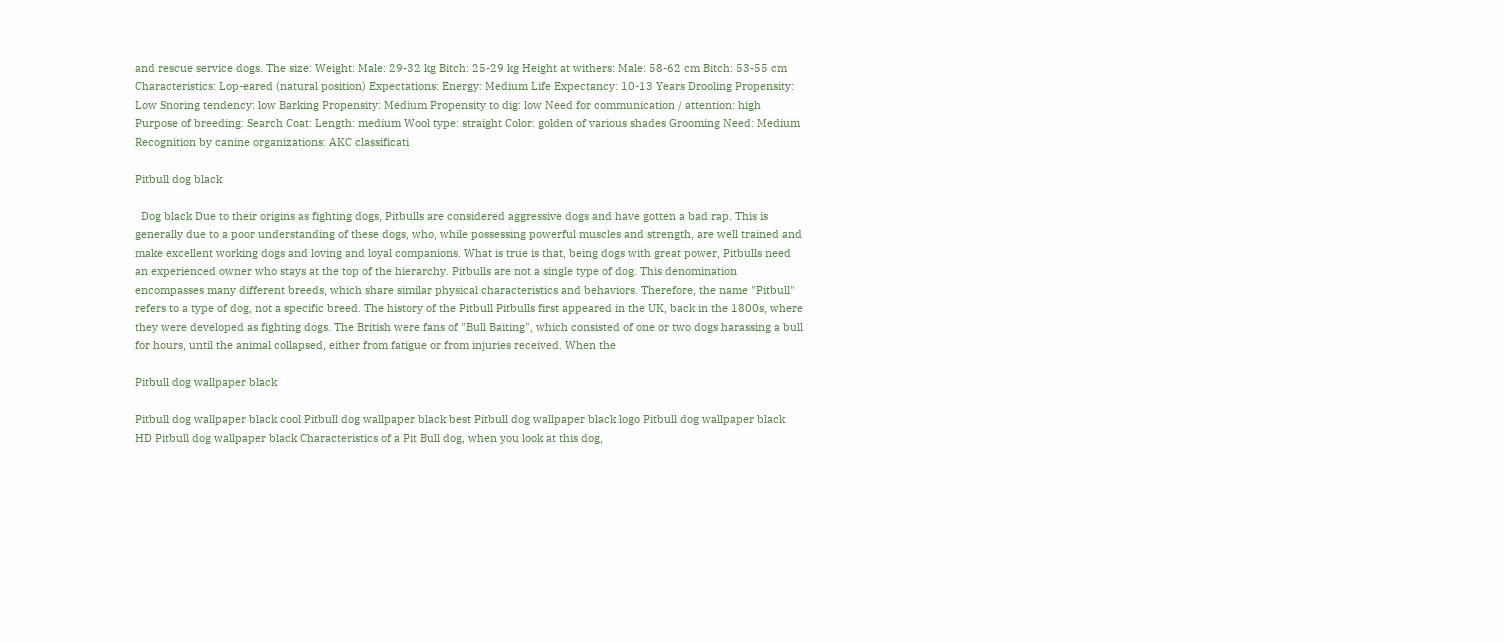and rescue service dogs. The size: Weight: Male: 29-32 kg Bitch: 25-29 kg Height at withers: Male: 58-62 cm Bitch: 53-55 cm Characteristics: Lop-eared (natural position) Expectations: Energy: Medium Life Expectancy: 10-13 Years Drooling Propensity: Low Snoring tendency: low Barking Propensity: Medium Propensity to dig: low Need for communication / attention: high Purpose of breeding: Search Coat: Length: medium Wool type: straight Color: golden of various shades Grooming Need: Medium Recognition by canine organizations: AKC classificati

Pitbull dog black

  Dog black Due to their origins as fighting dogs, Pitbulls are considered aggressive dogs and have gotten a bad rap. This is generally due to a poor understanding of these dogs, who, while possessing powerful muscles and strength, are well trained and make excellent working dogs and loving and loyal companions. What is true is that, being dogs with great power, Pitbulls need an experienced owner who stays at the top of the hierarchy. Pitbulls are not a single type of dog. This denomination encompasses many different breeds, which share similar physical characteristics and behaviors. Therefore, the name "Pitbull" refers to a type of dog, not a specific breed. The history of the Pitbull Pitbulls first appeared in the UK, back in the 1800s, where they were developed as fighting dogs. The British were fans of "Bull Baiting", which consisted of one or two dogs harassing a bull for hours, until the animal collapsed, either from fatigue or from injuries received. When the

Pitbull dog wallpaper black

Pitbull dog wallpaper black cool Pitbull dog wallpaper black best Pitbull dog wallpaper black logo Pitbull dog wallpaper black HD Pitbull dog wallpaper black Characteristics of a Pit Bull dog, when you look at this dog,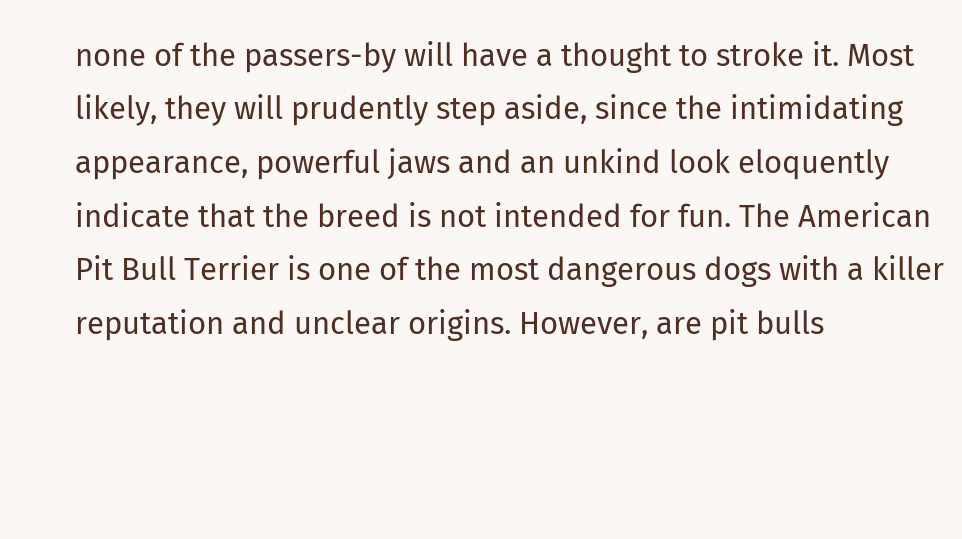none of the passers-by will have a thought to stroke it. Most likely, they will prudently step aside, since the intimidating appearance, powerful jaws and an unkind look eloquently indicate that the breed is not intended for fun. The American Pit Bull Terrier is one of the most dangerous dogs with a killer reputation and unclear origins. However, are pit bulls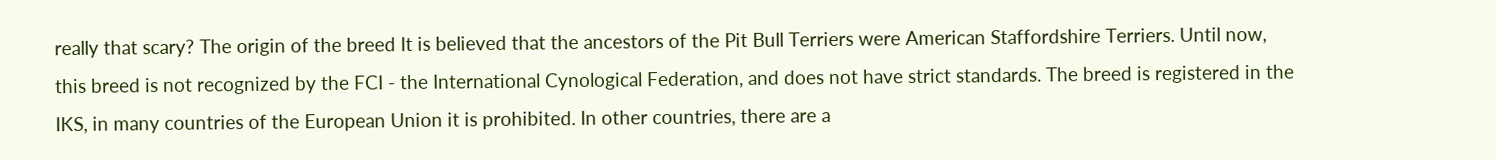really that scary? The origin of the breed It is believed that the ancestors of the Pit Bull Terriers were American Staffordshire Terriers. Until now, this breed is not recognized by the FCI - the International Cynological Federation, and does not have strict standards. The breed is registered in the IKS, in many countries of the European Union it is prohibited. In other countries, there are a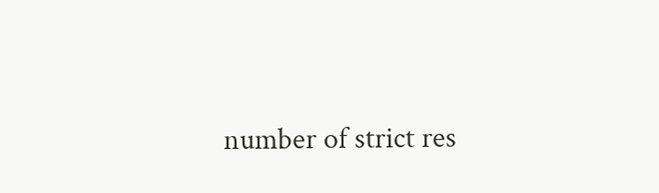number of strict res